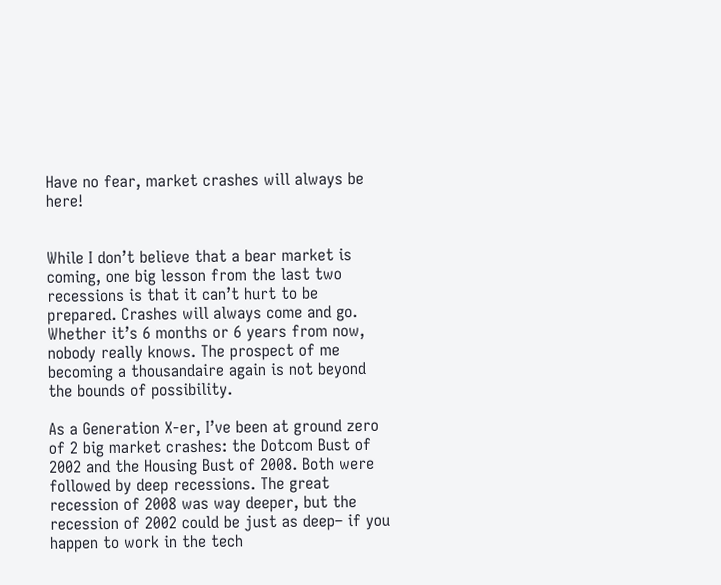Have no fear, market crashes will always be here!


While I don’t believe that a bear market is coming, one big lesson from the last two recessions is that it can’t hurt to be prepared. Crashes will always come and go. Whether it’s 6 months or 6 years from now, nobody really knows. The prospect of me becoming a thousandaire again is not beyond the bounds of possibility.

As a Generation X-er, I’ve been at ground zero of 2 big market crashes: the Dotcom Bust of 2002 and the Housing Bust of 2008. Both were followed by deep recessions. The great recession of 2008 was way deeper, but the recession of 2002 could be just as deep– if you happen to work in the tech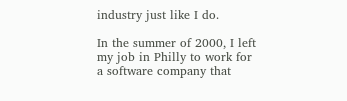industry just like I do.

In the summer of 2000, I left my job in Philly to work for a software company that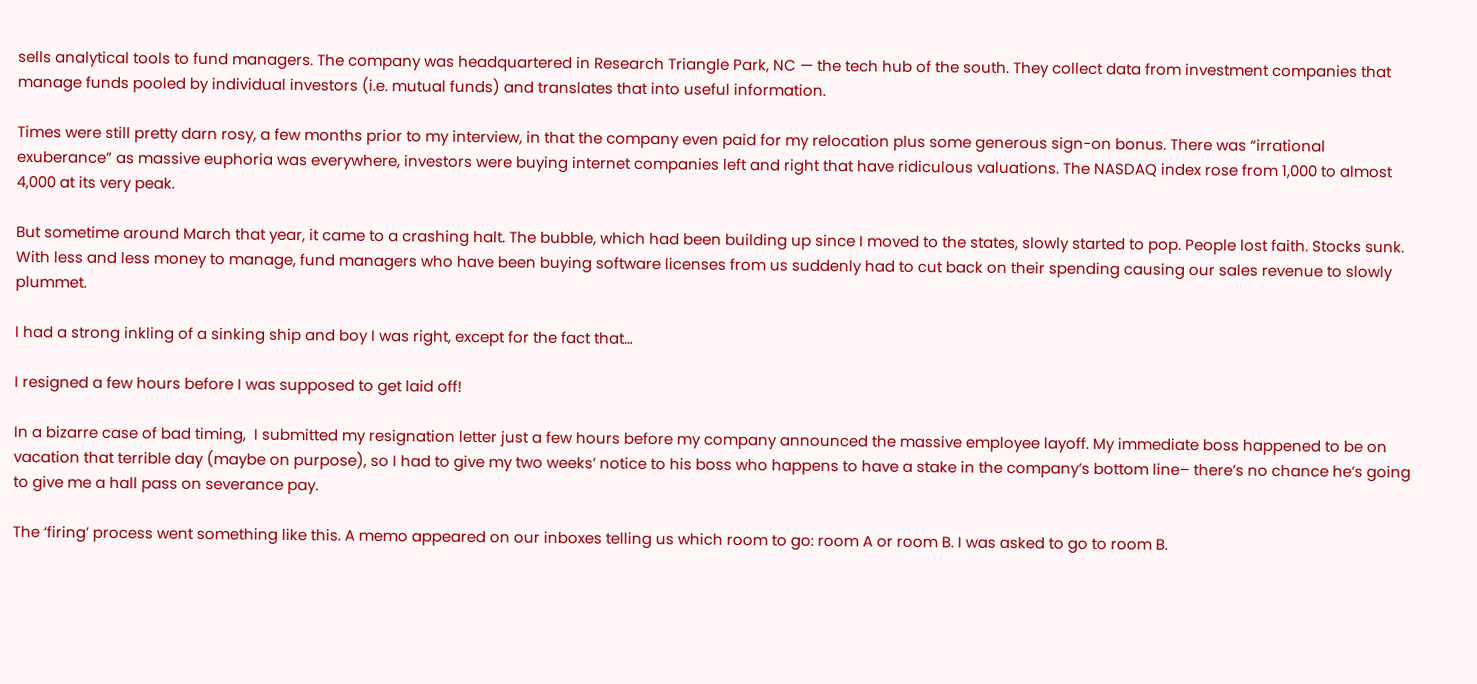sells analytical tools to fund managers. The company was headquartered in Research Triangle Park, NC — the tech hub of the south. They collect data from investment companies that manage funds pooled by individual investors (i.e. mutual funds) and translates that into useful information.

Times were still pretty darn rosy, a few months prior to my interview, in that the company even paid for my relocation plus some generous sign-on bonus. There was “irrational exuberance” as massive euphoria was everywhere, investors were buying internet companies left and right that have ridiculous valuations. The NASDAQ index rose from 1,000 to almost 4,000 at its very peak.

But sometime around March that year, it came to a crashing halt. The bubble, which had been building up since I moved to the states, slowly started to pop. People lost faith. Stocks sunk. With less and less money to manage, fund managers who have been buying software licenses from us suddenly had to cut back on their spending causing our sales revenue to slowly plummet.

I had a strong inkling of a sinking ship and boy I was right, except for the fact that…

I resigned a few hours before I was supposed to get laid off!

In a bizarre case of bad timing,  I submitted my resignation letter just a few hours before my company announced the massive employee layoff. My immediate boss happened to be on vacation that terrible day (maybe on purpose), so I had to give my two weeks’ notice to his boss who happens to have a stake in the company’s bottom line– there’s no chance he’s going to give me a hall pass on severance pay.

The ‘firing’ process went something like this. A memo appeared on our inboxes telling us which room to go: room A or room B. I was asked to go to room B.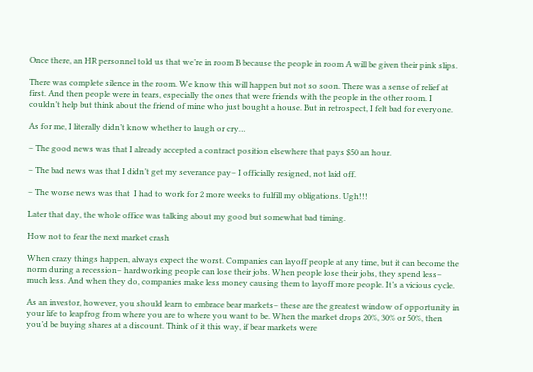Once there, an HR personnel told us that we’re in room B because the people in room A will be given their pink slips.

There was complete silence in the room. We know this will happen but not so soon. There was a sense of relief at first. And then people were in tears, especially the ones that were friends with the people in the other room. I couldn’t help but think about the friend of mine who just bought a house. But in retrospect, I felt bad for everyone.

As for me, I literally didn’t know whether to laugh or cry…

– The good news was that I already accepted a contract position elsewhere that pays $50 an hour.

– The bad news was that I didn’t get my severance pay– I officially resigned, not laid off.

– The worse news was that  I had to work for 2 more weeks to fulfill my obligations. Ugh!!!

Later that day, the whole office was talking about my good but somewhat bad timing.

How not to fear the next market crash

When crazy things happen, always expect the worst. Companies can layoff people at any time, but it can become the norm during a recession– hardworking people can lose their jobs. When people lose their jobs, they spend less– much less. And when they do, companies make less money causing them to layoff more people. It’s a vicious cycle.

As an investor, however, you should learn to embrace bear markets– these are the greatest window of opportunity in your life to leapfrog from where you are to where you want to be. When the market drops 20%, 30% or 50%, then you’d be buying shares at a discount. Think of it this way, if bear markets were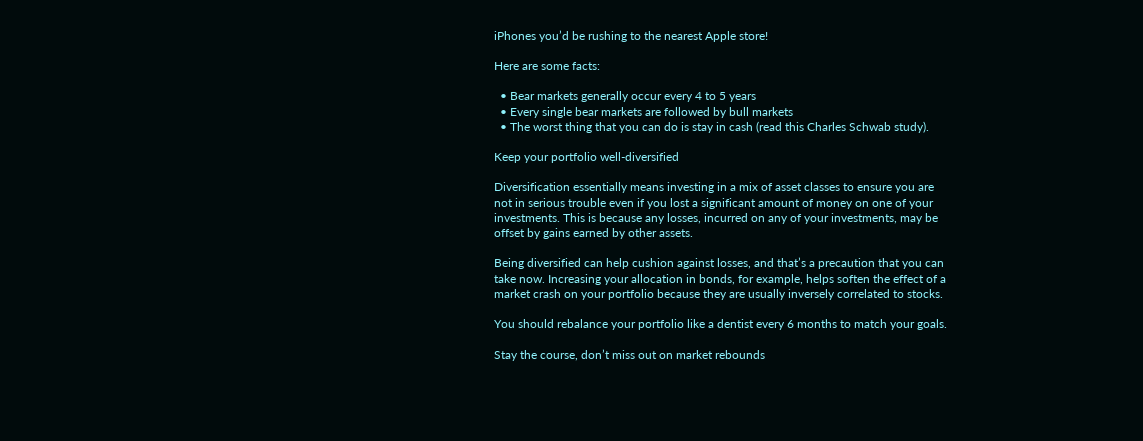iPhones you’d be rushing to the nearest Apple store!

Here are some facts:

  • Bear markets generally occur every 4 to 5 years
  • Every single bear markets are followed by bull markets
  • The worst thing that you can do is stay in cash (read this Charles Schwab study).

Keep your portfolio well-diversified

Diversification essentially means investing in a mix of asset classes to ensure you are not in serious trouble even if you lost a significant amount of money on one of your investments. This is because any losses, incurred on any of your investments, may be offset by gains earned by other assets.

Being diversified can help cushion against losses, and that’s a precaution that you can take now. Increasing your allocation in bonds, for example, helps soften the effect of a market crash on your portfolio because they are usually inversely correlated to stocks.

You should rebalance your portfolio like a dentist every 6 months to match your goals.

Stay the course, don’t miss out on market rebounds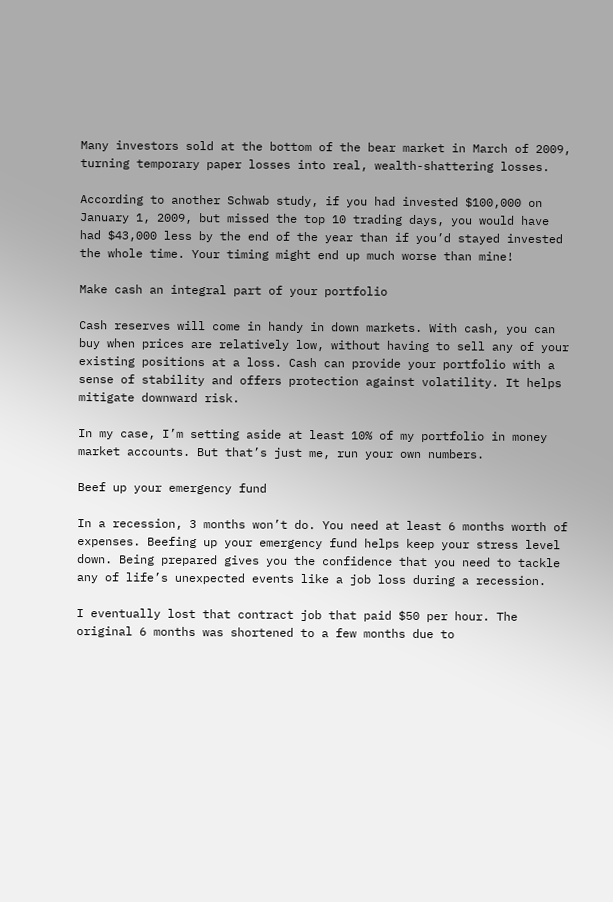Many investors sold at the bottom of the bear market in March of 2009, turning temporary paper losses into real, wealth-shattering losses.

According to another Schwab study, if you had invested $100,000 on January 1, 2009, but missed the top 10 trading days, you would have had $43,000 less by the end of the year than if you’d stayed invested the whole time. Your timing might end up much worse than mine!

Make cash an integral part of your portfolio

Cash reserves will come in handy in down markets. With cash, you can buy when prices are relatively low, without having to sell any of your existing positions at a loss. Cash can provide your portfolio with a sense of stability and offers protection against volatility. It helps mitigate downward risk.

In my case, I’m setting aside at least 10% of my portfolio in money market accounts. But that’s just me, run your own numbers.

Beef up your emergency fund

In a recession, 3 months won’t do. You need at least 6 months worth of expenses. Beefing up your emergency fund helps keep your stress level down. Being prepared gives you the confidence that you need to tackle any of life’s unexpected events like a job loss during a recession.

I eventually lost that contract job that paid $50 per hour. The original 6 months was shortened to a few months due to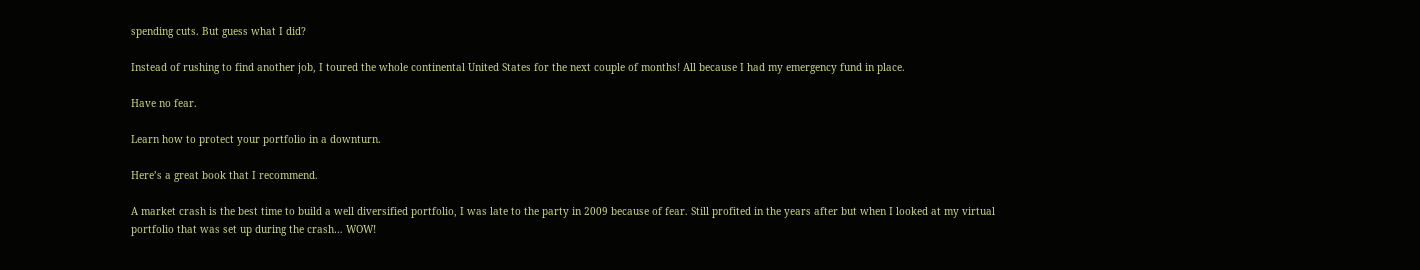spending cuts. But guess what I did?

Instead of rushing to find another job, I toured the whole continental United States for the next couple of months! All because I had my emergency fund in place.

Have no fear.

Learn how to protect your portfolio in a downturn.

Here’s a great book that I recommend.

A market crash is the best time to build a well diversified portfolio, I was late to the party in 2009 because of fear. Still profited in the years after but when I looked at my virtual portfolio that was set up during the crash… WOW!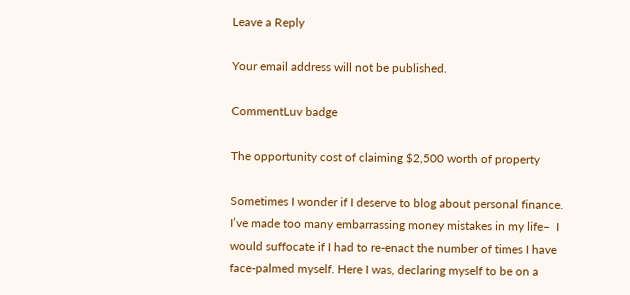Leave a Reply

Your email address will not be published.

CommentLuv badge

The opportunity cost of claiming $2,500 worth of property

Sometimes I wonder if I deserve to blog about personal finance. I’ve made too many embarrassing money mistakes in my life–  I would suffocate if I had to re-enact the number of times I have face-palmed myself. Here I was, declaring myself to be on a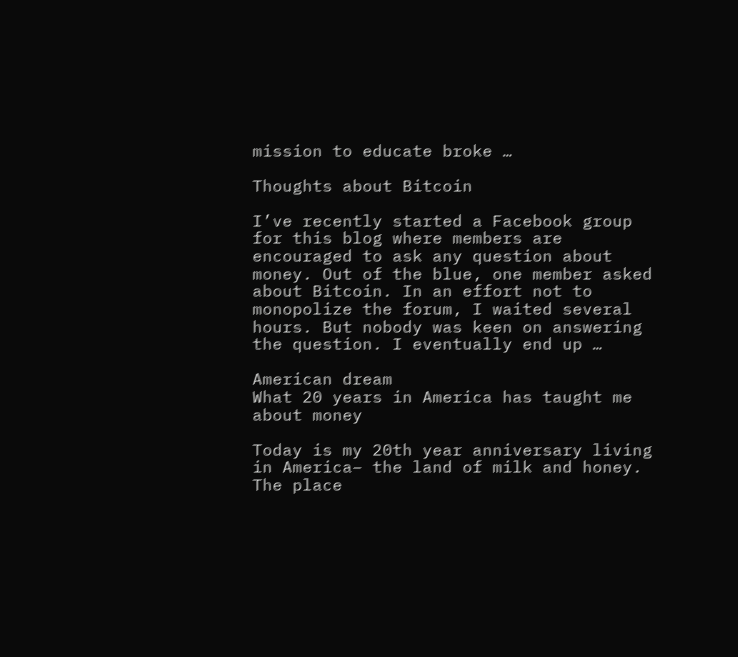mission to educate broke …

Thoughts about Bitcoin

I’ve recently started a Facebook group for this blog where members are encouraged to ask any question about money. Out of the blue, one member asked about Bitcoin. In an effort not to monopolize the forum, I waited several hours. But nobody was keen on answering the question. I eventually end up …

American dream
What 20 years in America has taught me about money

Today is my 20th year anniversary living in America– the land of milk and honey. The place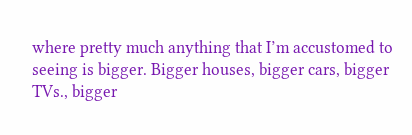where pretty much anything that I’m accustomed to seeing is bigger. Bigger houses, bigger cars, bigger TVs., bigger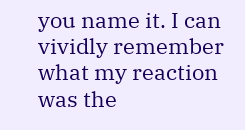you name it. I can vividly remember what my reaction was the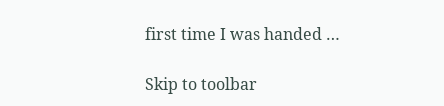first time I was handed …

Skip to toolbar